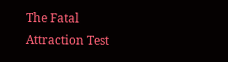The Fatal Attraction Test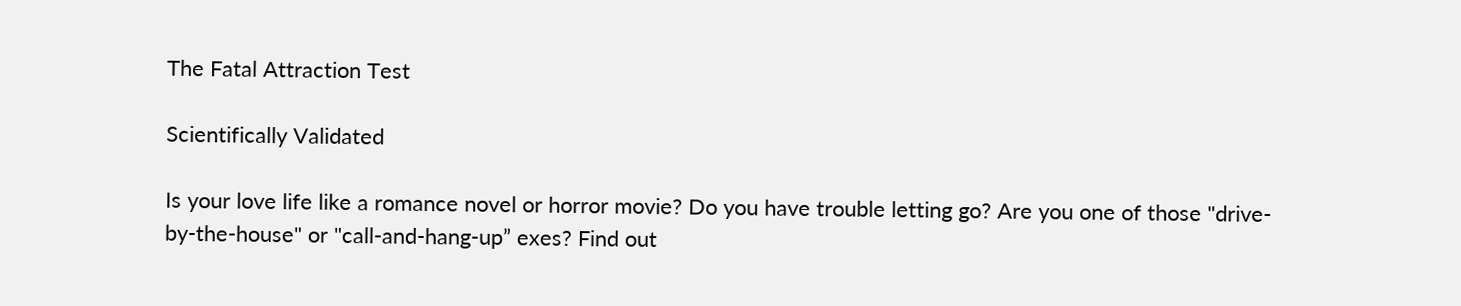The Fatal Attraction Test

Scientifically Validated

Is your love life like a romance novel or horror movie? Do you have trouble letting go? Are you one of those "drive-by-the-house" or "call-and-hang-up” exes? Find out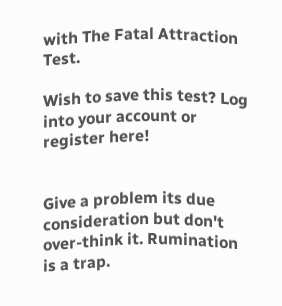with The Fatal Attraction Test.

Wish to save this test? Log into your account or register here!


Give a problem its due consideration but don't over-think it. Rumination is a trap.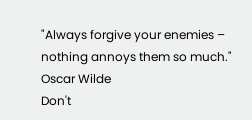"Always forgive your enemies – nothing annoys them so much."
Oscar Wilde
Don't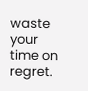waste your time on regret.